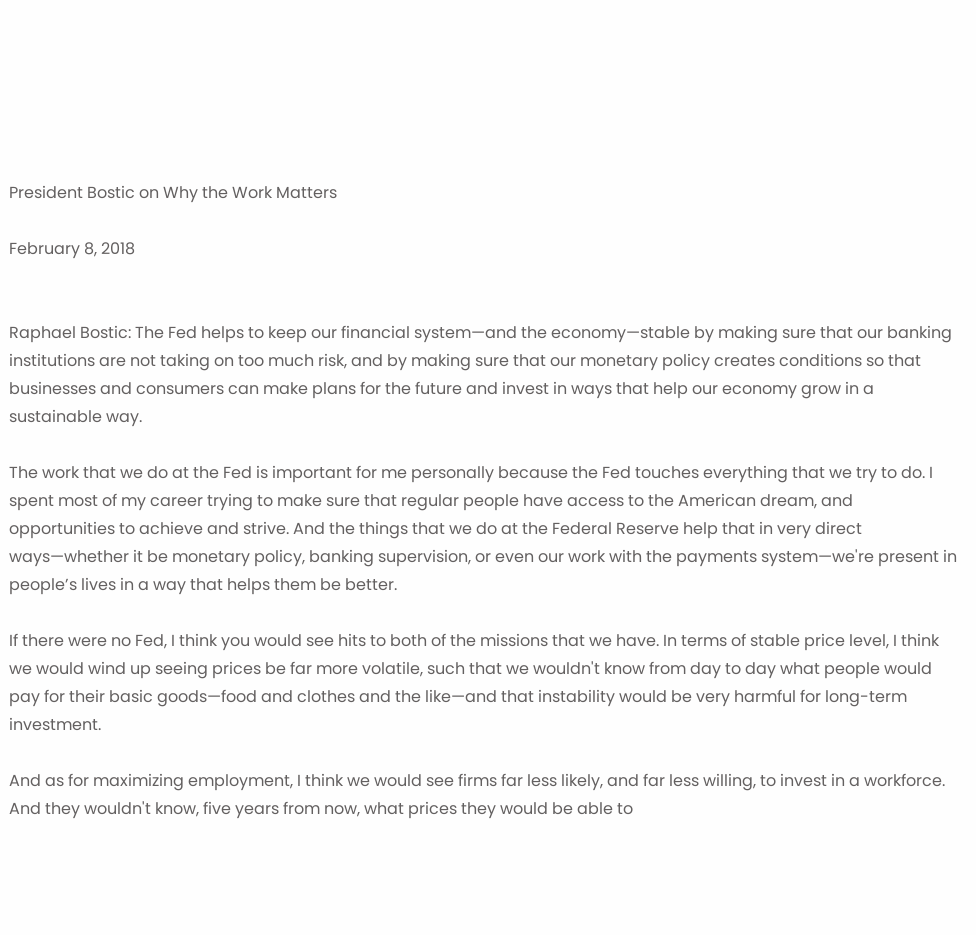President Bostic on Why the Work Matters

February 8, 2018


Raphael Bostic: The Fed helps to keep our financial system—and the economy—stable by making sure that our banking institutions are not taking on too much risk, and by making sure that our monetary policy creates conditions so that businesses and consumers can make plans for the future and invest in ways that help our economy grow in a sustainable way.

The work that we do at the Fed is important for me personally because the Fed touches everything that we try to do. I spent most of my career trying to make sure that regular people have access to the American dream, and opportunities to achieve and strive. And the things that we do at the Federal Reserve help that in very direct ways—whether it be monetary policy, banking supervision, or even our work with the payments system—we're present in people’s lives in a way that helps them be better.

If there were no Fed, I think you would see hits to both of the missions that we have. In terms of stable price level, I think we would wind up seeing prices be far more volatile, such that we wouldn't know from day to day what people would pay for their basic goods—food and clothes and the like—and that instability would be very harmful for long-term investment.

And as for maximizing employment, I think we would see firms far less likely, and far less willing, to invest in a workforce. And they wouldn't know, five years from now, what prices they would be able to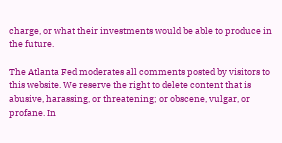charge, or what their investments would be able to produce in the future.

The Atlanta Fed moderates all comments posted by visitors to this website. We reserve the right to delete content that is abusive, harassing, or threatening; or obscene, vulgar, or profane. In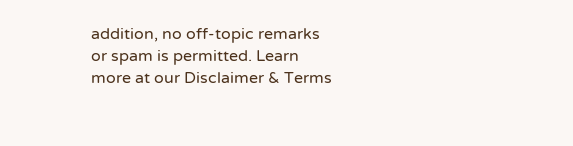addition, no off-topic remarks or spam is permitted. Learn more at our Disclaimer & Terms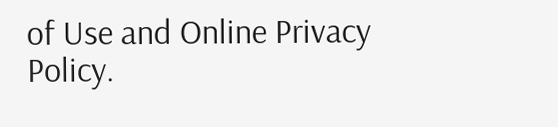of Use and Online Privacy Policy.